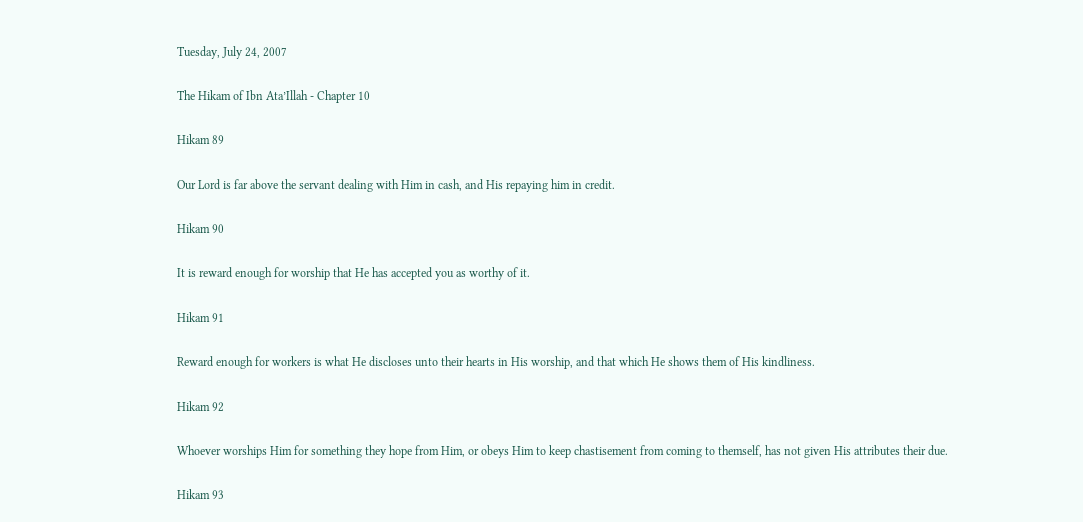Tuesday, July 24, 2007

The Hikam of Ibn Ata’Illah - Chapter 10

Hikam 89

Our Lord is far above the servant dealing with Him in cash, and His repaying him in credit.

Hikam 90

It is reward enough for worship that He has accepted you as worthy of it.

Hikam 91

Reward enough for workers is what He discloses unto their hearts in His worship, and that which He shows them of His kindliness.

Hikam 92

Whoever worships Him for something they hope from Him, or obeys Him to keep chastisement from coming to themself, has not given His attributes their due.

Hikam 93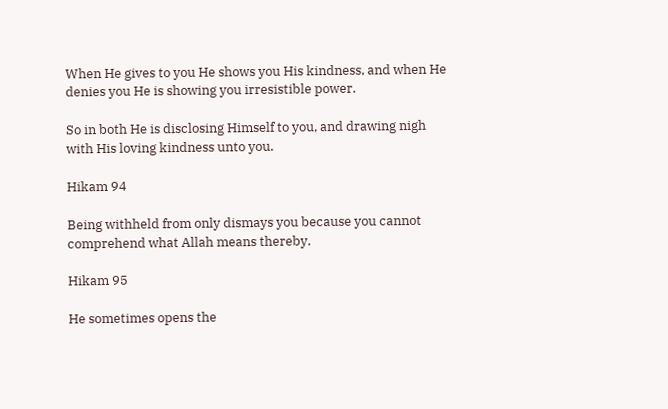When He gives to you He shows you His kindness, and when He denies you He is showing you irresistible power.

So in both He is disclosing Himself to you, and drawing nigh with His loving kindness unto you.

Hikam 94

Being withheld from only dismays you because you cannot comprehend what Allah means thereby.

Hikam 95

He sometimes opens the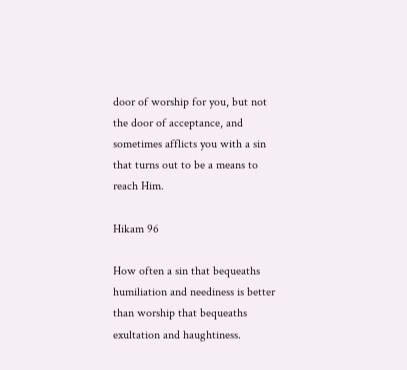door of worship for you, but not the door of acceptance, and sometimes afflicts you with a sin that turns out to be a means to reach Him.

Hikam 96

How often a sin that bequeaths humiliation and neediness is better than worship that bequeaths exultation and haughtiness.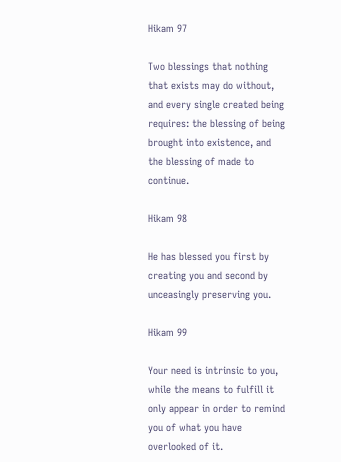Hikam 97

Two blessings that nothing that exists may do without, and every single created being requires: the blessing of being brought into existence, and the blessing of made to continue.

Hikam 98

He has blessed you first by creating you and second by unceasingly preserving you.

Hikam 99

Your need is intrinsic to you, while the means to fulfill it only appear in order to remind you of what you have overlooked of it.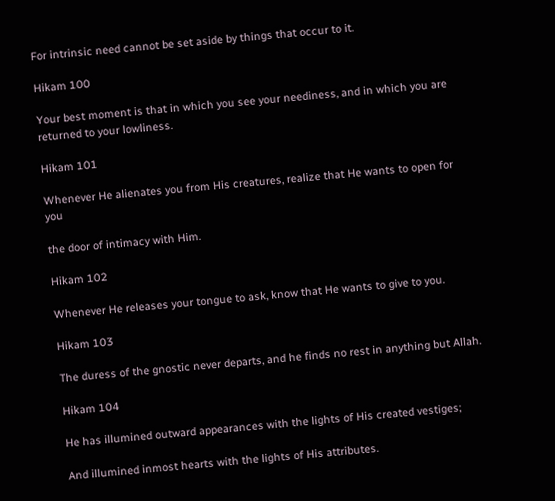For intrinsic need cannot be set aside by things that occur to it.

Hikam 100

Your best moment is that in which you see your neediness, and in which you are returned to your lowliness.

Hikam 101

Whenever He alienates you from His creatures, realize that He wants to open for you

the door of intimacy with Him.

Hikam 102

Whenever He releases your tongue to ask, know that He wants to give to you.

Hikam 103

The duress of the gnostic never departs, and he finds no rest in anything but Allah.

Hikam 104

He has illumined outward appearances with the lights of His created vestiges;

And illumined inmost hearts with the lights of His attributes.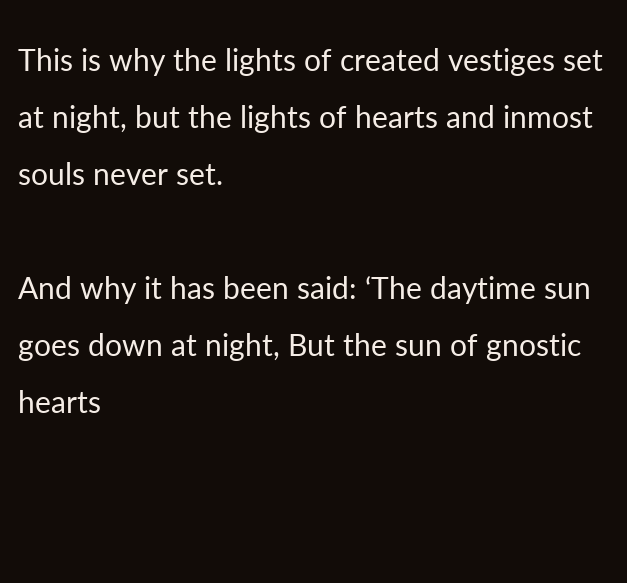This is why the lights of created vestiges set at night, but the lights of hearts and inmost souls never set.

And why it has been said: ‘The daytime sun goes down at night, But the sun of gnostic hearts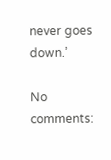never goes down.’

No comments: